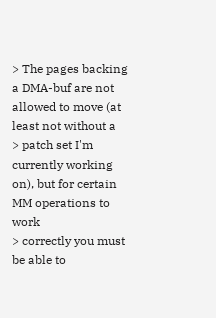> The pages backing a DMA-buf are not allowed to move (at least not without a
> patch set I'm currently working on), but for certain MM operations to work
> correctly you must be able to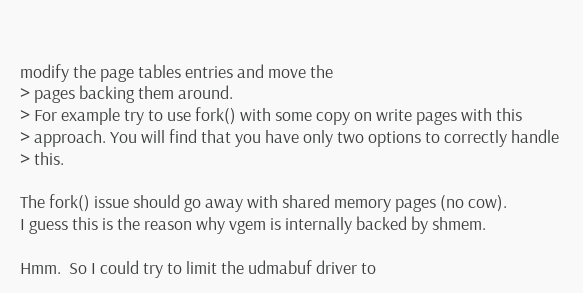modify the page tables entries and move the
> pages backing them around.
> For example try to use fork() with some copy on write pages with this
> approach. You will find that you have only two options to correctly handle
> this.

The fork() issue should go away with shared memory pages (no cow).
I guess this is the reason why vgem is internally backed by shmem.

Hmm.  So I could try to limit the udmabuf driver to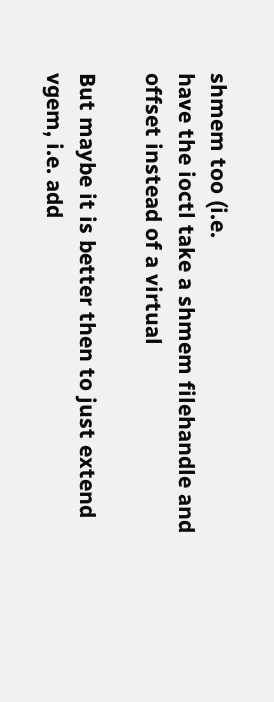shmem too (i.e.
have the ioctl take a shmem filehandle and offset instead of a virtual

But maybe it is better then to just extend vgem, i.e. add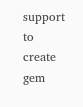support to
create gem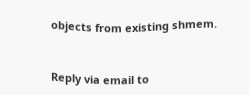objects from existing shmem.



Reply via email to